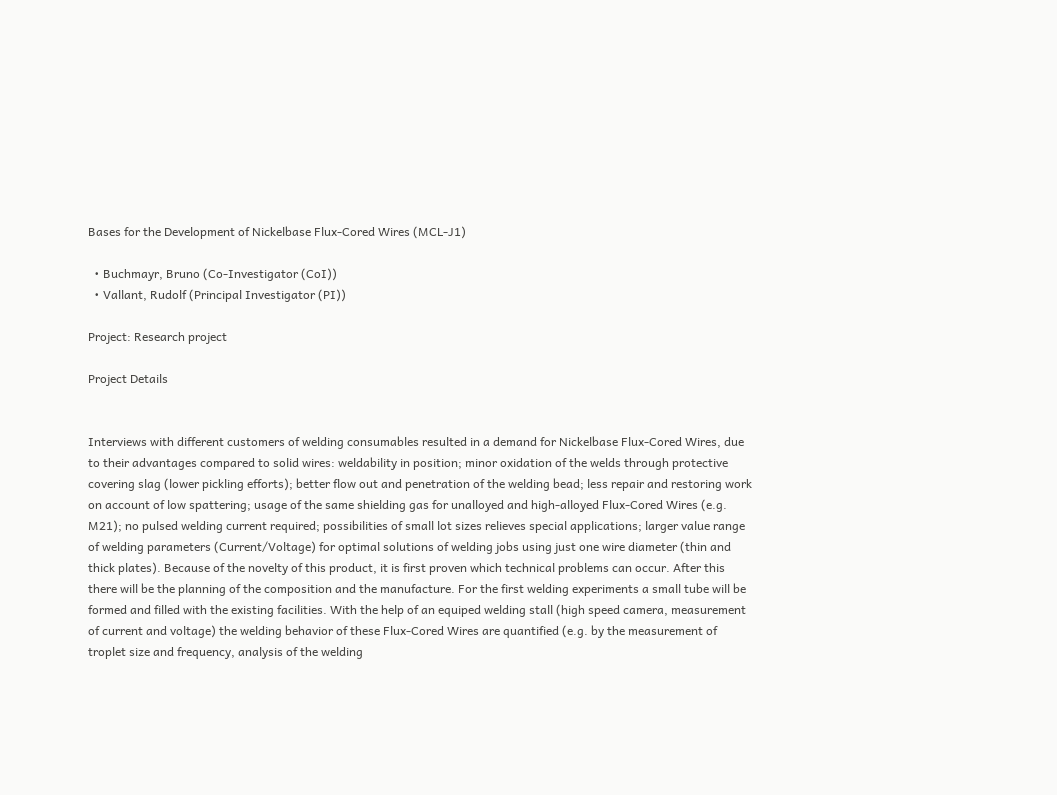Bases for the Development of Nickelbase Flux-Cored Wires (MCL-J1)

  • Buchmayr, Bruno (Co-Investigator (CoI))
  • Vallant, Rudolf (Principal Investigator (PI))

Project: Research project

Project Details


Interviews with different customers of welding consumables resulted in a demand for Nickelbase Flux-Cored Wires, due to their advantages compared to solid wires: weldability in position; minor oxidation of the welds through protective covering slag (lower pickling efforts); better flow out and penetration of the welding bead; less repair and restoring work on account of low spattering; usage of the same shielding gas for unalloyed and high-alloyed Flux-Cored Wires (e.g. M21); no pulsed welding current required; possibilities of small lot sizes relieves special applications; larger value range of welding parameters (Current/Voltage) for optimal solutions of welding jobs using just one wire diameter (thin and thick plates). Because of the novelty of this product, it is first proven which technical problems can occur. After this there will be the planning of the composition and the manufacture. For the first welding experiments a small tube will be formed and filled with the existing facilities. With the help of an equiped welding stall (high speed camera, measurement of current and voltage) the welding behavior of these Flux-Cored Wires are quantified (e.g. by the measurement of troplet size and frequency, analysis of the welding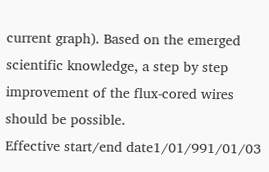current graph). Based on the emerged scientific knowledge, a step by step improvement of the flux-cored wires should be possible.
Effective start/end date1/01/991/01/03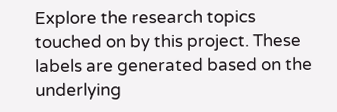Explore the research topics touched on by this project. These labels are generated based on the underlying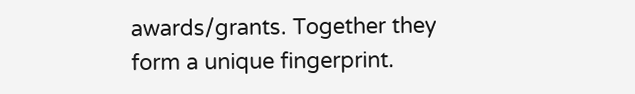awards/grants. Together they form a unique fingerprint.